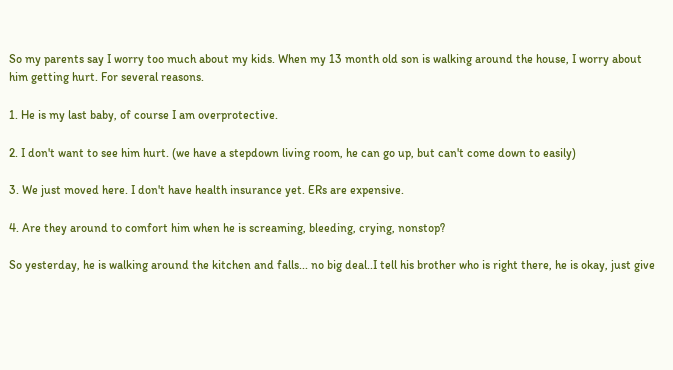So my parents say I worry too much about my kids. When my 13 month old son is walking around the house, I worry about him getting hurt. For several reasons.

1. He is my last baby, of course I am overprotective.

2. I don't want to see him hurt. (we have a stepdown living room, he can go up, but can't come down to easily)

3. We just moved here. I don't have health insurance yet. ERs are expensive.

4. Are they around to comfort him when he is screaming, bleeding, crying, nonstop?

So yesterday, he is walking around the kitchen and falls... no big deal..I tell his brother who is right there, he is okay, just give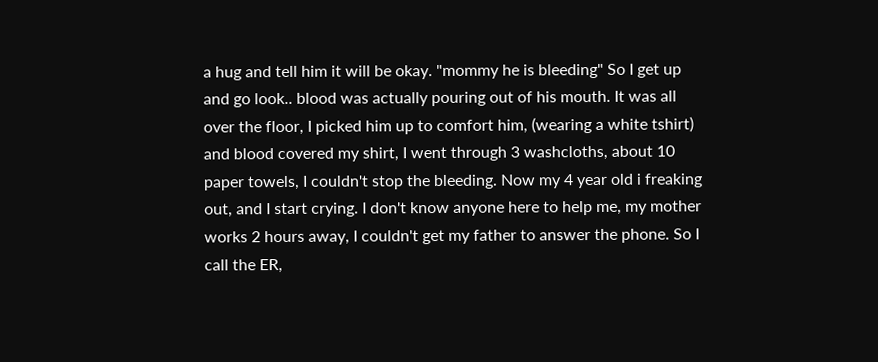a hug and tell him it will be okay. "mommy he is bleeding" So I get up and go look.. blood was actually pouring out of his mouth. It was all over the floor, I picked him up to comfort him, (wearing a white tshirt) and blood covered my shirt, I went through 3 washcloths, about 10 paper towels, I couldn't stop the bleeding. Now my 4 year old i freaking out, and I start crying. I don't know anyone here to help me, my mother works 2 hours away, I couldn't get my father to answer the phone. So I call the ER,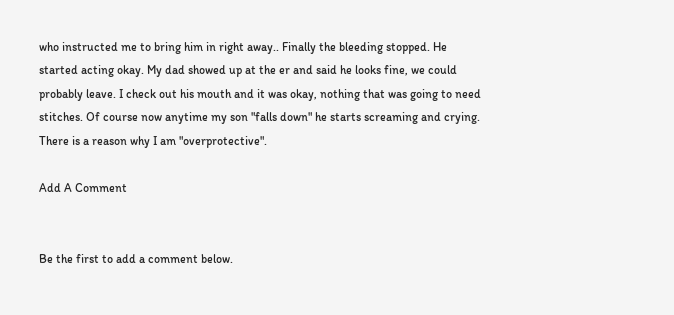who instructed me to bring him in right away.. Finally the bleeding stopped. He started acting okay. My dad showed up at the er and said he looks fine, we could probably leave. I check out his mouth and it was okay, nothing that was going to need stitches. Of course now anytime my son "falls down" he starts screaming and crying. There is a reason why I am "overprotective".

Add A Comment


Be the first to add a comment below.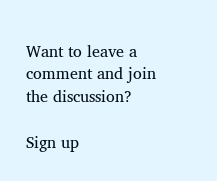Want to leave a comment and join the discussion?

Sign up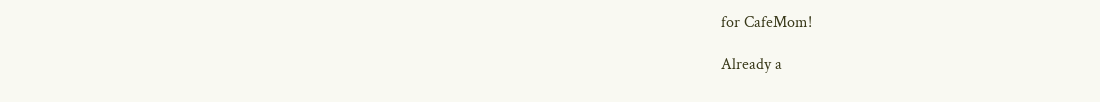for CafeMom!

Already a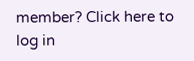member? Click here to log in